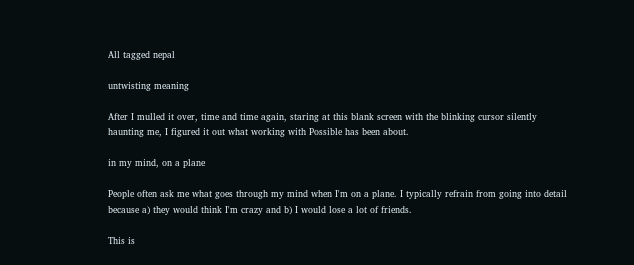All tagged nepal

untwisting meaning

After I mulled it over, time and time again, staring at this blank screen with the blinking cursor silently haunting me, I figured it out what working with Possible has been about.

in my mind, on a plane

People often ask me what goes through my mind when I'm on a plane. I typically refrain from going into detail because a) they would think I'm crazy and b) I would lose a lot of friends.

This is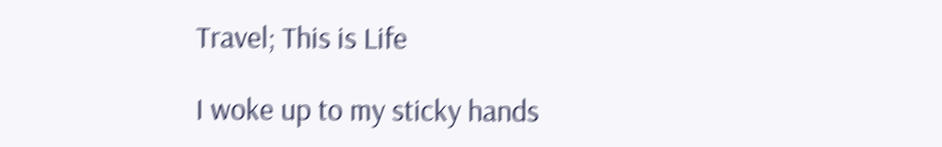Travel; This is Life

I woke up to my sticky hands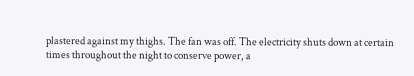plastered against my thighs. The fan was off. The electricity shuts down at certain times throughout the night to conserve power, a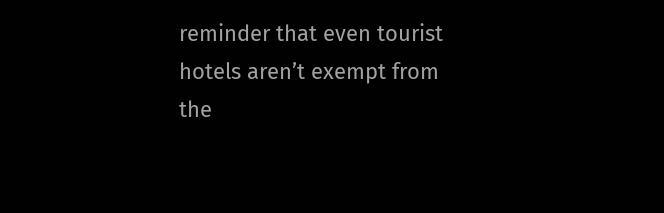reminder that even tourist hotels aren’t exempt from the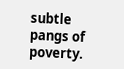subtle pangs of poverty.